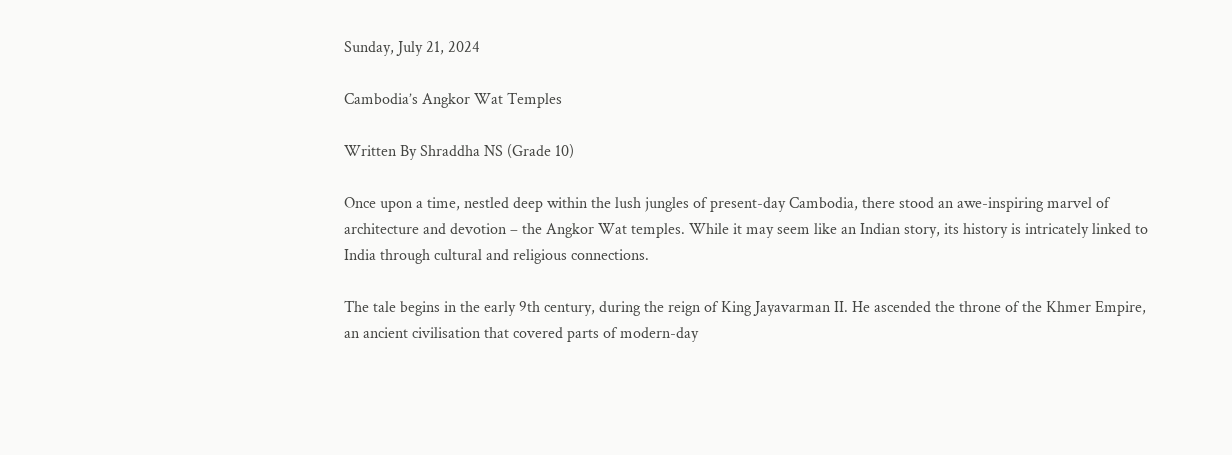Sunday, July 21, 2024

Cambodia’s Angkor Wat Temples

Written By Shraddha NS (Grade 10)

Once upon a time, nestled deep within the lush jungles of present-day Cambodia, there stood an awe-inspiring marvel of architecture and devotion – the Angkor Wat temples. While it may seem like an Indian story, its history is intricately linked to India through cultural and religious connections.

The tale begins in the early 9th century, during the reign of King Jayavarman II. He ascended the throne of the Khmer Empire, an ancient civilisation that covered parts of modern-day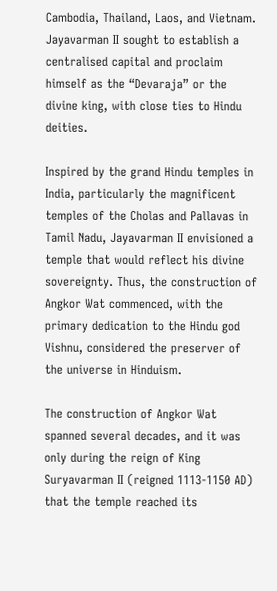Cambodia, Thailand, Laos, and Vietnam. Jayavarman II sought to establish a centralised capital and proclaim himself as the “Devaraja” or the divine king, with close ties to Hindu deities.

Inspired by the grand Hindu temples in India, particularly the magnificent temples of the Cholas and Pallavas in Tamil Nadu, Jayavarman II envisioned a temple that would reflect his divine sovereignty. Thus, the construction of Angkor Wat commenced, with the primary dedication to the Hindu god Vishnu, considered the preserver of the universe in Hinduism.

The construction of Angkor Wat spanned several decades, and it was only during the reign of King Suryavarman II (reigned 1113-1150 AD) that the temple reached its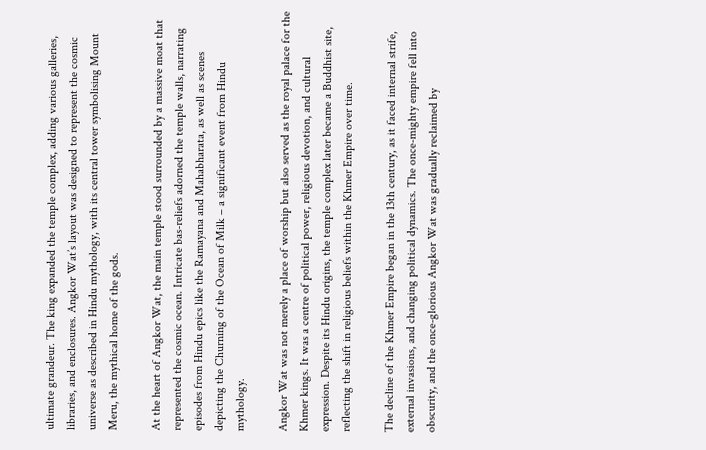ultimate grandeur. The king expanded the temple complex, adding various galleries, libraries, and enclosures. Angkor Wat’s layout was designed to represent the cosmic universe as described in Hindu mythology, with its central tower symbolising Mount Meru, the mythical home of the gods.

At the heart of Angkor Wat, the main temple stood surrounded by a massive moat that represented the cosmic ocean. Intricate bas-reliefs adorned the temple walls, narrating episodes from Hindu epics like the Ramayana and Mahabharata, as well as scenes depicting the Churning of the Ocean of Milk – a significant event from Hindu mythology.

Angkor Wat was not merely a place of worship but also served as the royal palace for the Khmer kings. It was a centre of political power, religious devotion, and cultural expression. Despite its Hindu origins, the temple complex later became a Buddhist site, reflecting the shift in religious beliefs within the Khmer Empire over time.

The decline of the Khmer Empire began in the 13th century, as it faced internal strife, external invasions, and changing political dynamics. The once-mighty empire fell into obscurity, and the once-glorious Angkor Wat was gradually reclaimed by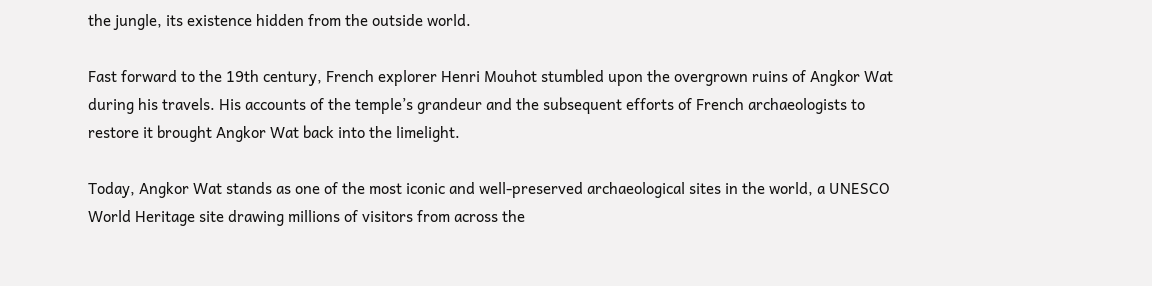the jungle, its existence hidden from the outside world.

Fast forward to the 19th century, French explorer Henri Mouhot stumbled upon the overgrown ruins of Angkor Wat during his travels. His accounts of the temple’s grandeur and the subsequent efforts of French archaeologists to restore it brought Angkor Wat back into the limelight.

Today, Angkor Wat stands as one of the most iconic and well-preserved archaeological sites in the world, a UNESCO World Heritage site drawing millions of visitors from across the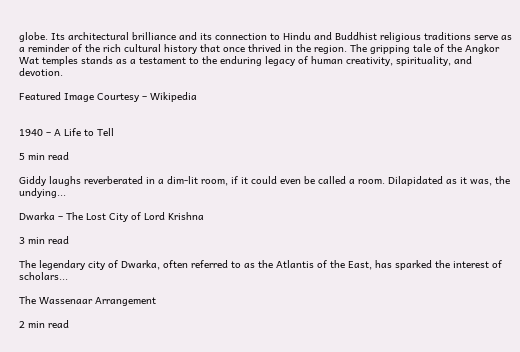globe. Its architectural brilliance and its connection to Hindu and Buddhist religious traditions serve as a reminder of the rich cultural history that once thrived in the region. The gripping tale of the Angkor Wat temples stands as a testament to the enduring legacy of human creativity, spirituality, and devotion.

Featured Image Courtesy – Wikipedia


1940 – A Life to Tell

5 min read

Giddy laughs reverberated in a dim-lit room, if it could even be called a room. Dilapidated as it was, the undying...

Dwarka – The Lost City of Lord Krishna

3 min read

The legendary city of Dwarka, often referred to as the Atlantis of the East, has sparked the interest of scholars...

The Wassenaar Arrangement

2 min read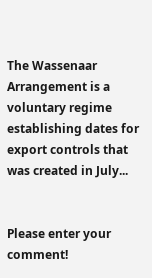The Wassenaar Arrangement is a voluntary regime establishing dates for export controls that was created in July...


Please enter your comment!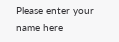Please enter your name here